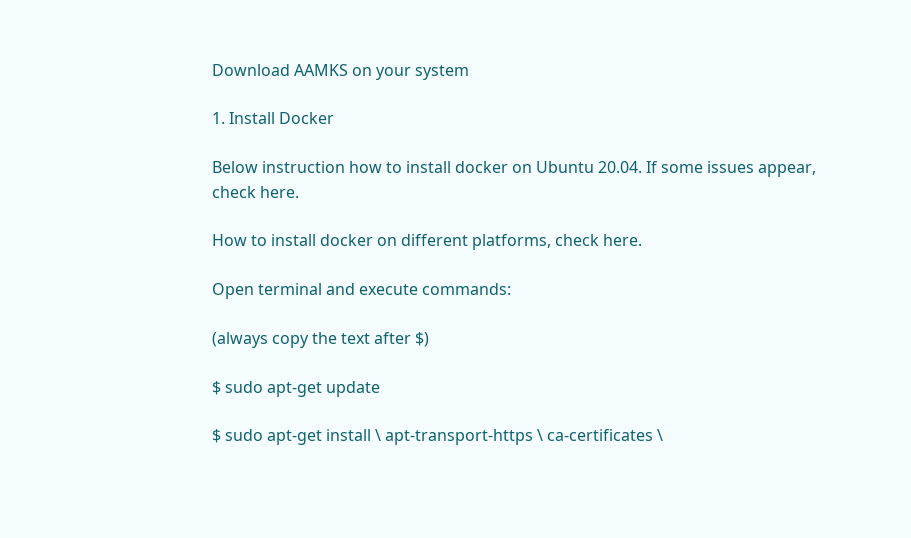Download AAMKS on your system

1. Install Docker

Below instruction how to install docker on Ubuntu 20.04. If some issues appear, check here.

How to install docker on different platforms, check here.

Open terminal and execute commands:

(always copy the text after $)

$ sudo apt-get update

$ sudo apt-get install \ apt-transport-https \ ca-certificates \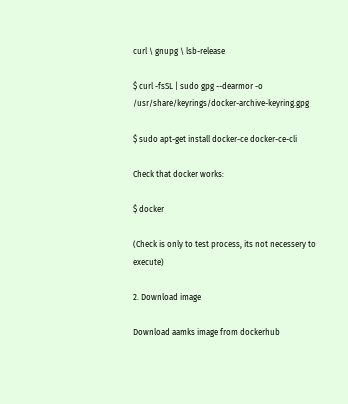curl \ gnupg \ lsb-release

$ curl -fsSL | sudo gpg --dearmor -o /usr/share/keyrings/docker-archive-keyring.gpg

$ sudo apt-get install docker-ce docker-ce-cli

Check that docker works:

$ docker

(Check is only to test process, its not necessery to execute)

2. Download image

Download aamks image from dockerhub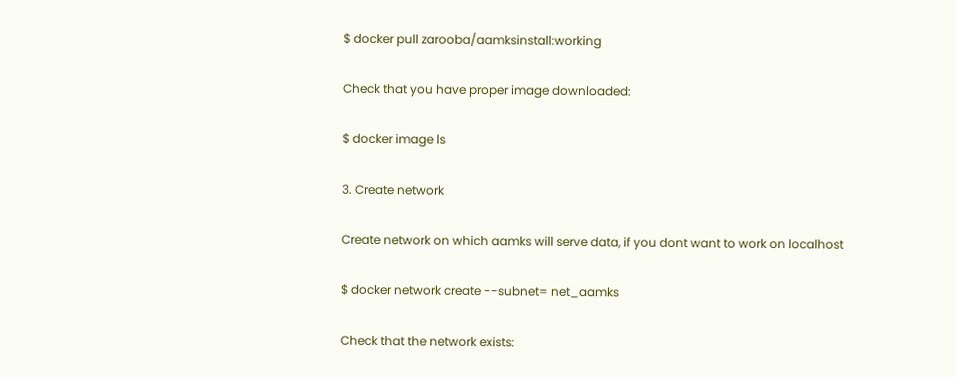$ docker pull zarooba/aamksinstall:working

Check that you have proper image downloaded:

$ docker image ls

3. Create network

Create network on which aamks will serve data, if you dont want to work on localhost

$ docker network create --subnet= net_aamks

Check that the network exists: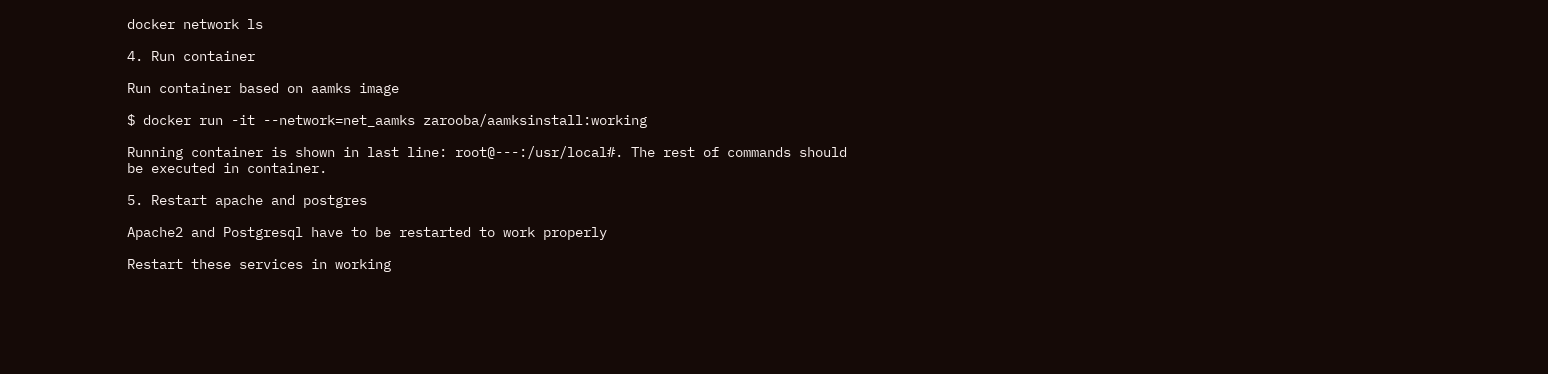docker network ls

4. Run container

Run container based on aamks image

$ docker run -it --network=net_aamks zarooba/aamksinstall:working

Running container is shown in last line: root@---:/usr/local#. The rest of commands should be executed in container.

5. Restart apache and postgres

Apache2 and Postgresql have to be restarted to work properly

Restart these services in working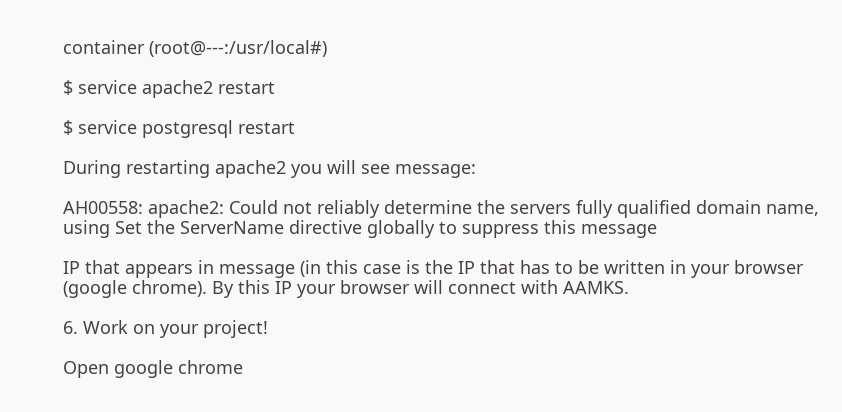container (root@---:/usr/local#)

$ service apache2 restart

$ service postgresql restart

During restarting apache2 you will see message:

AH00558: apache2: Could not reliably determine the servers fully qualified domain name, using Set the ServerName directive globally to suppress this message

IP that appears in message (in this case is the IP that has to be written in your browser (google chrome). By this IP your browser will connect with AAMKS.

6. Work on your project!

Open google chrome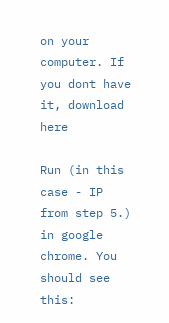on your computer. If you dont have it, download here

Run (in this case - IP from step 5.) in google chrome. You should see this: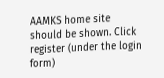AAMKS home site should be shown. Click register (under the login form)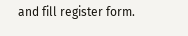and fill register form.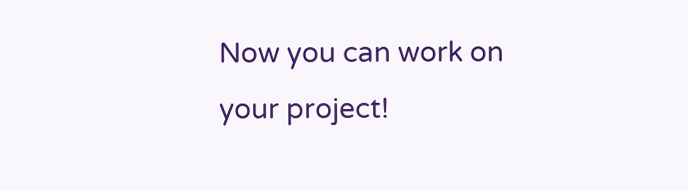Now you can work on your project!